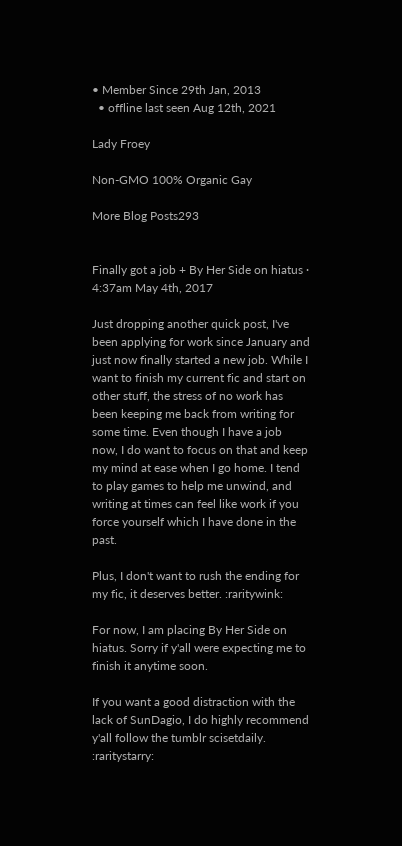• Member Since 29th Jan, 2013
  • offline last seen Aug 12th, 2021

Lady Froey

Non-GMO 100% Organic Gay

More Blog Posts293


Finally got a job + By Her Side on hiatus · 4:37am May 4th, 2017

Just dropping another quick post, I've been applying for work since January and just now finally started a new job. While I want to finish my current fic and start on other stuff, the stress of no work has been keeping me back from writing for some time. Even though I have a job now, I do want to focus on that and keep my mind at ease when I go home. I tend to play games to help me unwind, and writing at times can feel like work if you force yourself which I have done in the past.

Plus, I don't want to rush the ending for my fic, it deserves better. :raritywink:

For now, I am placing By Her Side on hiatus. Sorry if y'all were expecting me to finish it anytime soon.

If you want a good distraction with the lack of SunDagio, I do highly recommend y'all follow the tumblr scisetdaily. :raritystarry: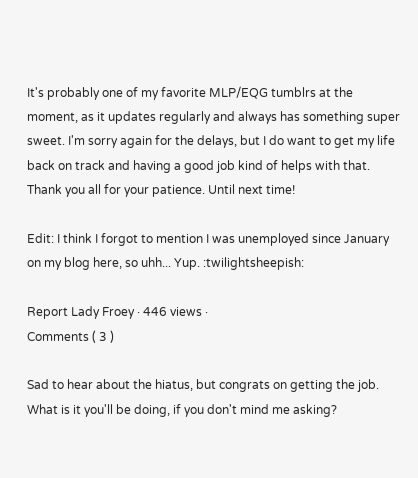It's probably one of my favorite MLP/EQG tumblrs at the moment, as it updates regularly and always has something super sweet. I'm sorry again for the delays, but I do want to get my life back on track and having a good job kind of helps with that. Thank you all for your patience. Until next time!

Edit: I think I forgot to mention I was unemployed since January on my blog here, so uhh... Yup. :twilightsheepish:

Report Lady Froey · 446 views ·
Comments ( 3 )

Sad to hear about the hiatus, but congrats on getting the job. What is it you'll be doing, if you don't mind me asking?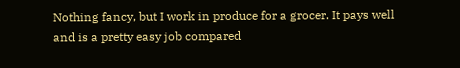Nothing fancy, but I work in produce for a grocer. It pays well and is a pretty easy job compared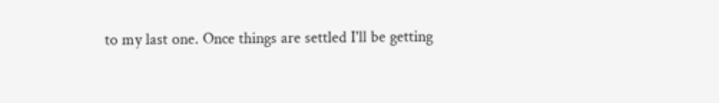to my last one. Once things are settled I'll be getting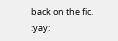back on the fic. :yay: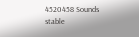4520458 Sounds stable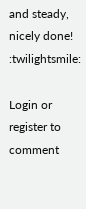and steady, nicely done! :twilightsmile:

Login or register to comment